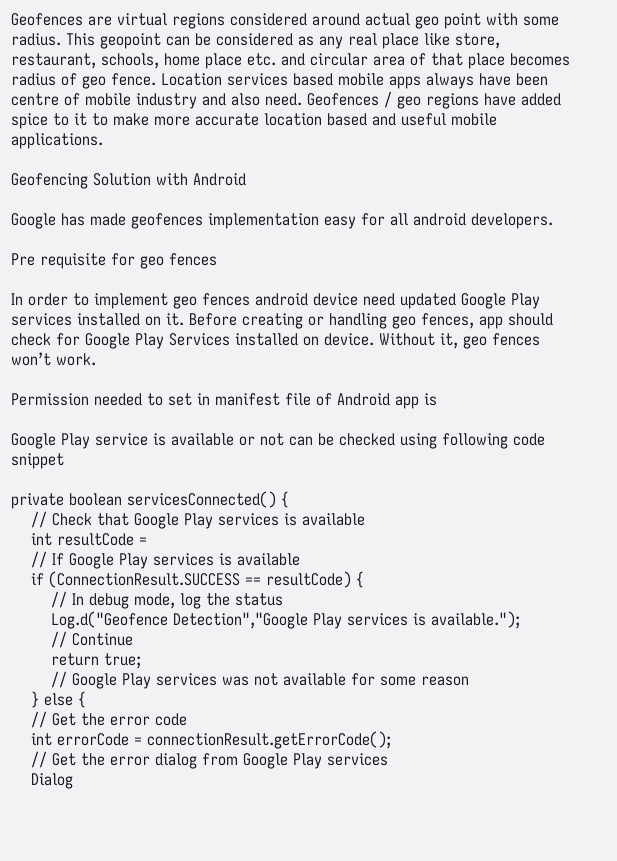Geofences are virtual regions considered around actual geo point with some radius. This geopoint can be considered as any real place like store, restaurant, schools, home place etc. and circular area of that place becomes radius of geo fence. Location services based mobile apps always have been centre of mobile industry and also need. Geofences / geo regions have added spice to it to make more accurate location based and useful mobile applications.

Geofencing Solution with Android

Google has made geofences implementation easy for all android developers.

Pre requisite for geo fences

In order to implement geo fences android device need updated Google Play services installed on it. Before creating or handling geo fences, app should check for Google Play Services installed on device. Without it, geo fences won’t work.

Permission needed to set in manifest file of Android app is

Google Play service is available or not can be checked using following code snippet

private boolean servicesConnected() {
    // Check that Google Play services is available
    int resultCode =
    // If Google Play services is available
    if (ConnectionResult.SUCCESS == resultCode) {
        // In debug mode, log the status
        Log.d("Geofence Detection","Google Play services is available.");
        // Continue
        return true;
        // Google Play services was not available for some reason
    } else {
    // Get the error code
    int errorCode = connectionResult.getErrorCode();
    // Get the error dialog from Google Play services
    Dialog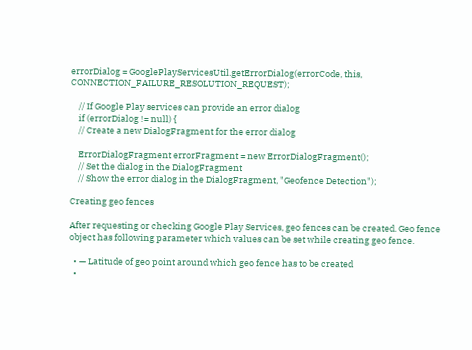errorDialog = GooglePlayServicesUtil.getErrorDialog(errorCode, this, CONNECTION_FAILURE_RESOLUTION_REQUEST);

    // If Google Play services can provide an error dialog
    if (errorDialog != null) {
    // Create a new DialogFragment for the error dialog

    ErrorDialogFragment errorFragment = new ErrorDialogFragment();
    // Set the dialog in the DialogFragment
    // Show the error dialog in the DialogFragment, "Geofence Detection");

Creating geo fences

After requesting or checking Google Play Services, geo fences can be created. Geo fence object has following parameter which values can be set while creating geo fence.

  • — Latitude of geo point around which geo fence has to be created
  •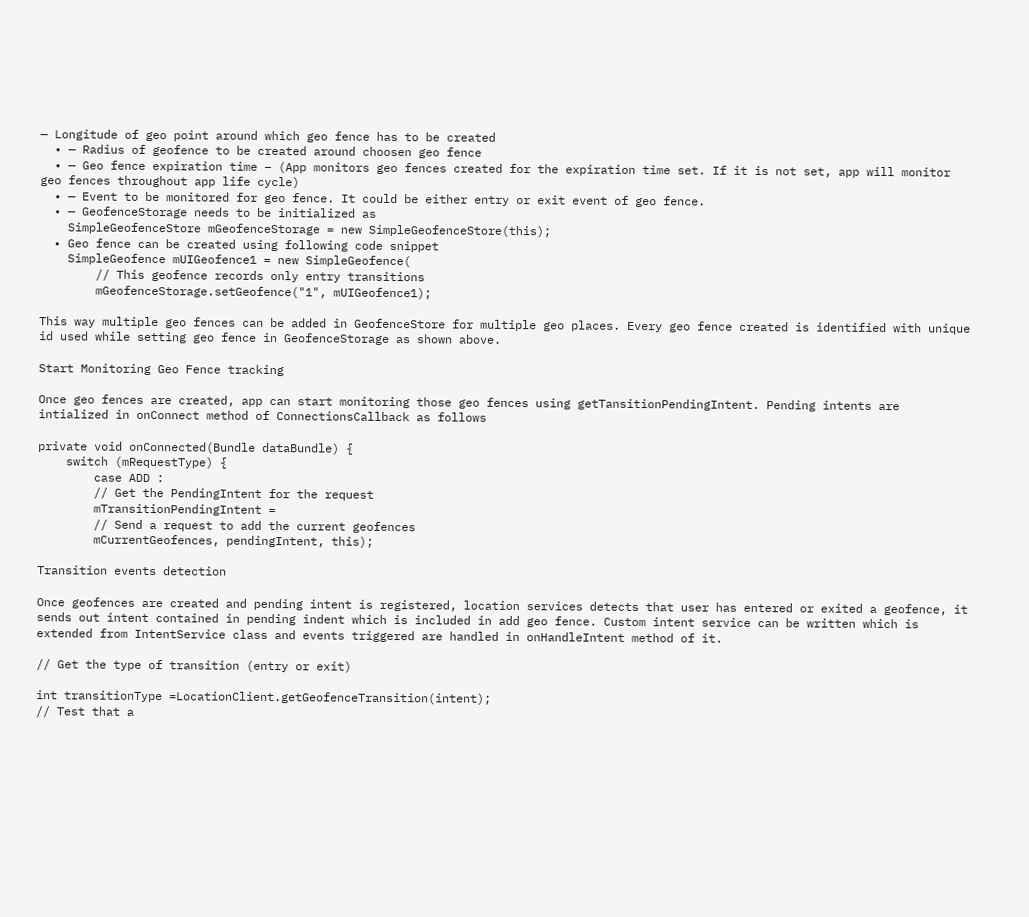— Longitude of geo point around which geo fence has to be created
  • — Radius of geofence to be created around choosen geo fence
  • — Geo fence expiration time – (App monitors geo fences created for the expiration time set. If it is not set, app will monitor geo fences throughout app life cycle)
  • — Event to be monitored for geo fence. It could be either entry or exit event of geo fence.
  • — GeofenceStorage needs to be initialized as
    SimpleGeofenceStore mGeofenceStorage = new SimpleGeofenceStore(this);
  • Geo fence can be created using following code snippet
    SimpleGeofence mUIGeofence1 = new SimpleGeofence(
        // This geofence records only entry transitions
        mGeofenceStorage.setGeofence("1", mUIGeofence1);

This way multiple geo fences can be added in GeofenceStore for multiple geo places. Every geo fence created is identified with unique id used while setting geo fence in GeofenceStorage as shown above.

Start Monitoring Geo Fence tracking

Once geo fences are created, app can start monitoring those geo fences using getTansitionPendingIntent. Pending intents are intialized in onConnect method of ConnectionsCallback as follows

private void onConnected(Bundle dataBundle) {
    switch (mRequestType) {
        case ADD :
        // Get the PendingIntent for the request
        mTransitionPendingIntent =
        // Send a request to add the current geofences
        mCurrentGeofences, pendingIntent, this);

Transition events detection

Once geofences are created and pending intent is registered, location services detects that user has entered or exited a geofence, it sends out intent contained in pending indent which is included in add geo fence. Custom intent service can be written which is extended from IntentService class and events triggered are handled in onHandleIntent method of it.

// Get the type of transition (entry or exit)

int transitionType =LocationClient.getGeofenceTransition(intent);
// Test that a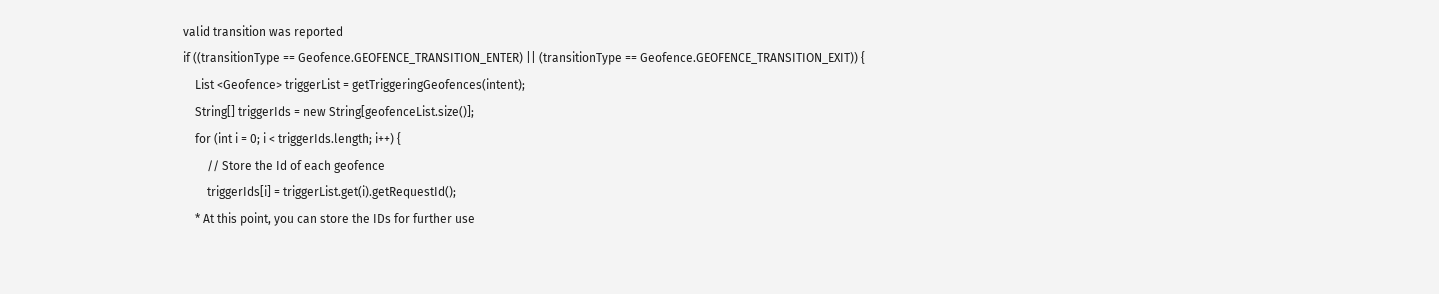valid transition was reported
if ((transitionType == Geofence.GEOFENCE_TRANSITION_ENTER) || (transitionType == Geofence.GEOFENCE_TRANSITION_EXIT)) {
    List <Geofence> triggerList = getTriggeringGeofences(intent);
    String[] triggerIds = new String[geofenceList.size()];
    for (int i = 0; i < triggerIds.length; i++) {
        // Store the Id of each geofence
        triggerIds[i] = triggerList.get(i).getRequestId();
    * At this point, you can store the IDs for further use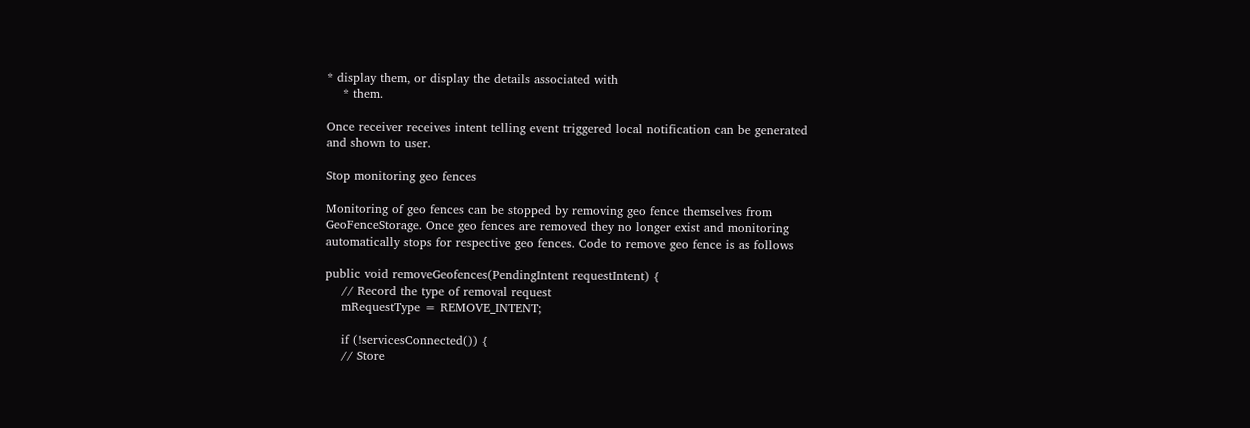* display them, or display the details associated with
    * them.

Once receiver receives intent telling event triggered local notification can be generated and shown to user.

Stop monitoring geo fences

Monitoring of geo fences can be stopped by removing geo fence themselves from GeoFenceStorage. Once geo fences are removed they no longer exist and monitoring automatically stops for respective geo fences. Code to remove geo fence is as follows

public void removeGeofences(PendingIntent requestIntent) {
    // Record the type of removal request
    mRequestType = REMOVE_INTENT;

    if (!servicesConnected()) {
    // Store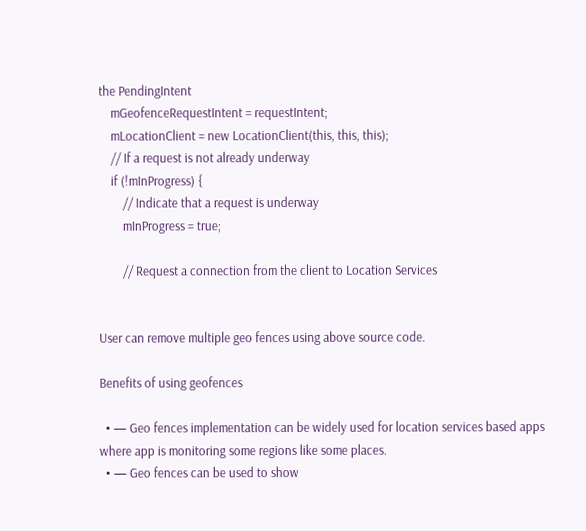the PendingIntent
    mGeofenceRequestIntent = requestIntent;
    mLocationClient = new LocationClient(this, this, this);
    // If a request is not already underway
    if (!mInProgress) {
        // Indicate that a request is underway
        mInProgress = true;

        // Request a connection from the client to Location Services


User can remove multiple geo fences using above source code.

Benefits of using geofences

  • — Geo fences implementation can be widely used for location services based apps where app is monitoring some regions like some places.
  • — Geo fences can be used to show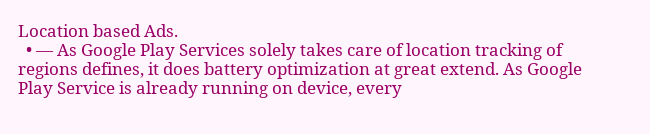Location based Ads.
  • — As Google Play Services solely takes care of location tracking of regions defines, it does battery optimization at great extend. As Google Play Service is already running on device, every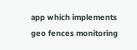app which implements geo fences monitoring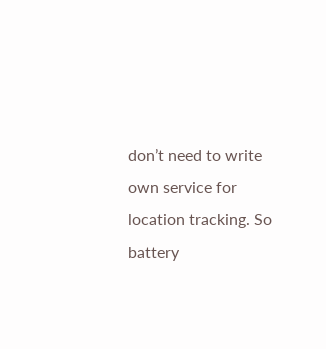don’t need to write own service for location tracking. So battery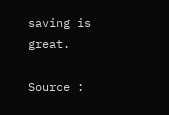saving is great.

Source :